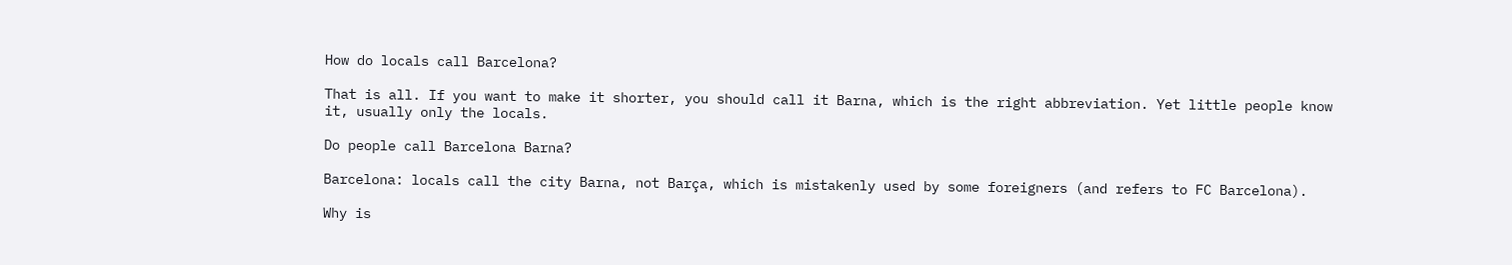How do locals call Barcelona?

That is all. If you want to make it shorter, you should call it Barna, which is the right abbreviation. Yet little people know it, usually only the locals.

Do people call Barcelona Barna?

Barcelona: locals call the city Barna, not Barça, which is mistakenly used by some foreigners (and refers to FC Barcelona).

Why is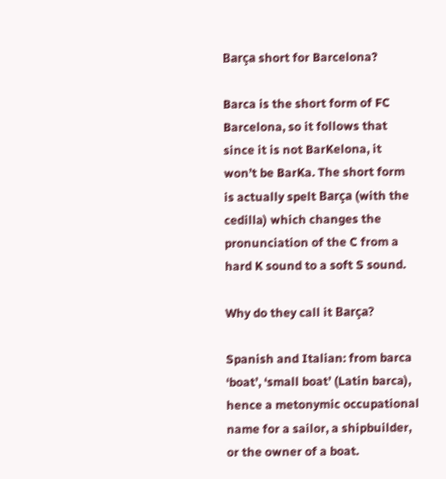Barça short for Barcelona?

Barca is the short form of FC Barcelona, so it follows that since it is not BarKelona, it won’t be BarKa. The short form is actually spelt Barça (with the cedilla) which changes the pronunciation of the C from a hard K sound to a soft S sound.

Why do they call it Barça?

Spanish and Italian: from barca ‘boat’, ‘small boat’ (Latin barca), hence a metonymic occupational name for a sailor, a shipbuilder, or the owner of a boat.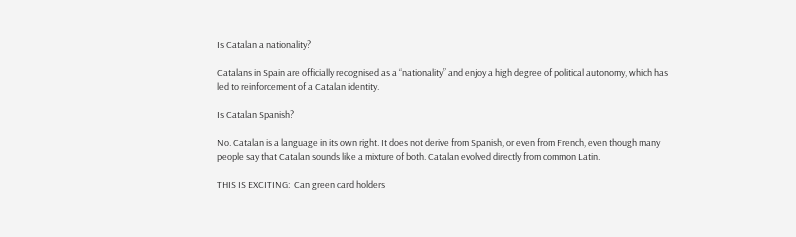Is Catalan a nationality?

Catalans in Spain are officially recognised as a “nationality” and enjoy a high degree of political autonomy, which has led to reinforcement of a Catalan identity.

Is Catalan Spanish?

No. Catalan is a language in its own right. It does not derive from Spanish, or even from French, even though many people say that Catalan sounds like a mixture of both. Catalan evolved directly from common Latin.

THIS IS EXCITING:  Can green card holders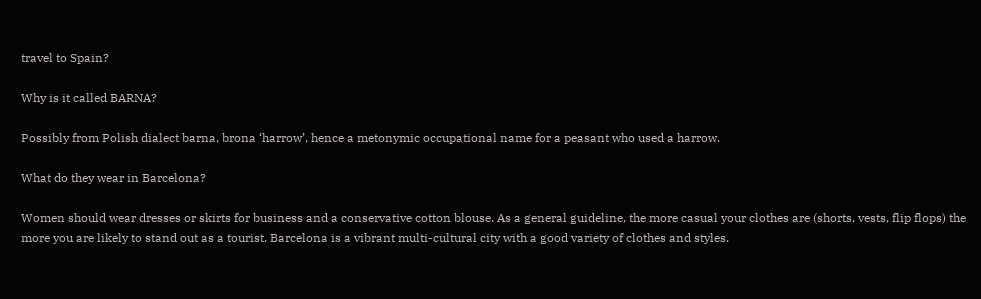travel to Spain?

Why is it called BARNA?

Possibly from Polish dialect barna, brona ‘harrow’, hence a metonymic occupational name for a peasant who used a harrow.

What do they wear in Barcelona?

Women should wear dresses or skirts for business and a conservative cotton blouse. As a general guideline, the more casual your clothes are (shorts, vests, flip flops) the more you are likely to stand out as a tourist. Barcelona is a vibrant multi-cultural city with a good variety of clothes and styles.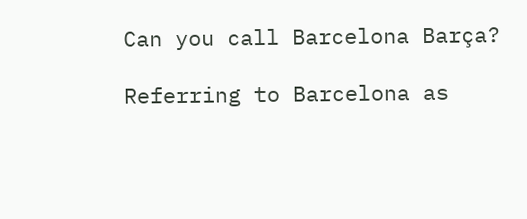Can you call Barcelona Barça?

Referring to Barcelona as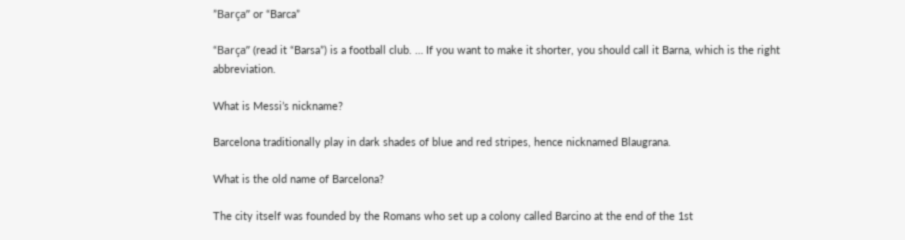”Barça” or “Barca”

“Barça” (read it “Barsa”) is a football club. … If you want to make it shorter, you should call it Barna, which is the right abbreviation.

What is Messi’s nickname?

Barcelona traditionally play in dark shades of blue and red stripes, hence nicknamed Blaugrana.

What is the old name of Barcelona?

The city itself was founded by the Romans who set up a colony called Barcino at the end of the 1st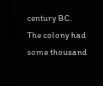century BC. The colony had some thousand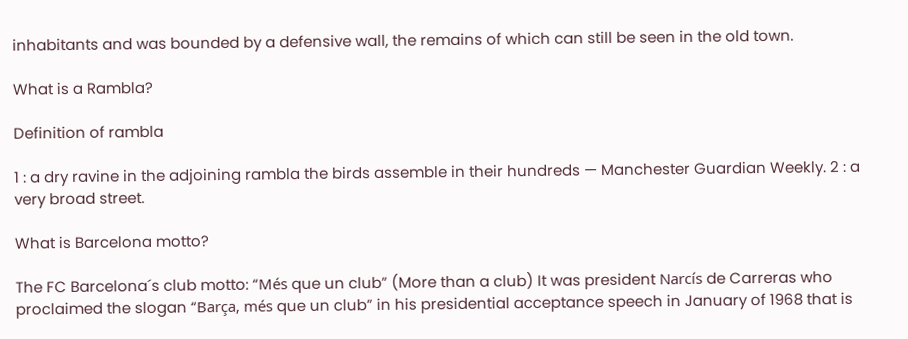inhabitants and was bounded by a defensive wall, the remains of which can still be seen in the old town.

What is a Rambla?

Definition of rambla

1 : a dry ravine in the adjoining rambla the birds assemble in their hundreds — Manchester Guardian Weekly. 2 : a very broad street.

What is Barcelona motto?

The FC Barcelona´s club motto: “Més que un club” (More than a club) It was president Narcís de Carreras who proclaimed the slogan “Barça, més que un club” in his presidential acceptance speech in January of 1968 that is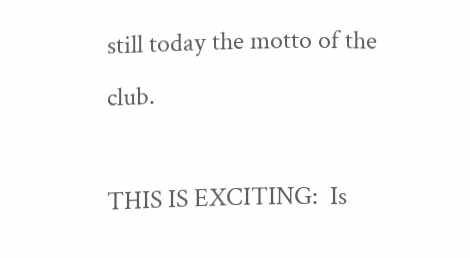still today the motto of the club.

THIS IS EXCITING:  Is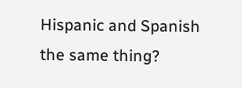Hispanic and Spanish the same thing?